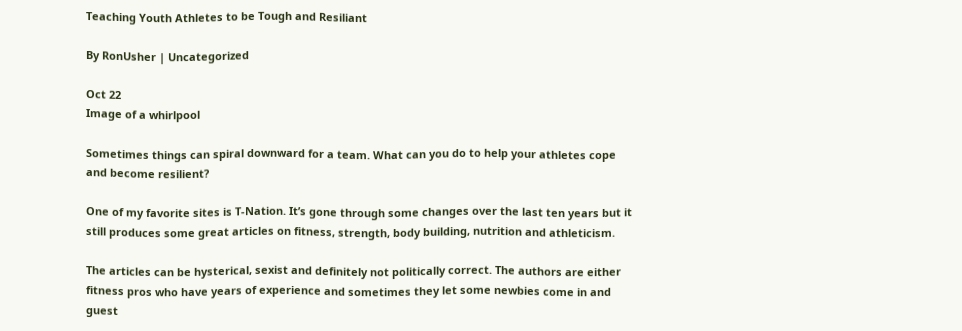Teaching Youth Athletes to be Tough and Resiliant

By RonUsher | Uncategorized

Oct 22
Image of a whirlpool

Sometimes things can spiral downward for a team. What can you do to help your athletes cope and become resilient?

One of my favorite sites is T-Nation. It’s gone through some changes over the last ten years but it still produces some great articles on fitness, strength, body building, nutrition and athleticism.

The articles can be hysterical, sexist and definitely not politically correct. The authors are either fitness pros who have years of experience and sometimes they let some newbies come in and guest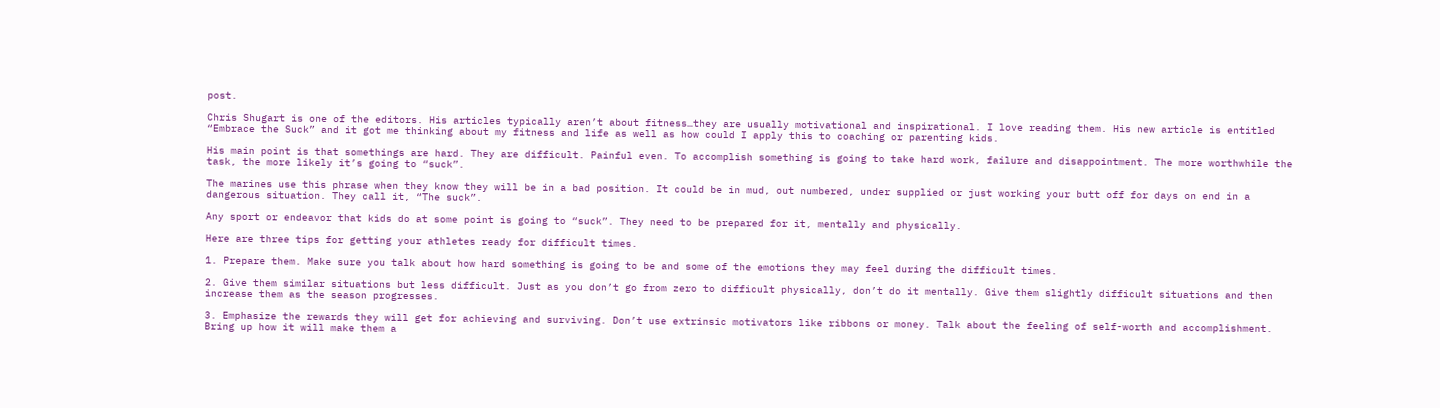post.

Chris Shugart is one of the editors. His articles typically aren’t about fitness…they are usually motivational and inspirational. I love reading them. His new article is entitled “Embrace the Suck” and it got me thinking about my fitness and life as well as how could I apply this to coaching or parenting kids.

His main point is that somethings are hard. They are difficult. Painful even. To accomplish something is going to take hard work, failure and disappointment. The more worthwhile the task, the more likely it’s going to “suck”.

The marines use this phrase when they know they will be in a bad position. It could be in mud, out numbered, under supplied or just working your butt off for days on end in a dangerous situation. They call it, “The suck”.

Any sport or endeavor that kids do at some point is going to “suck”. They need to be prepared for it, mentally and physically.

Here are three tips for getting your athletes ready for difficult times.

1. Prepare them. Make sure you talk about how hard something is going to be and some of the emotions they may feel during the difficult times.

2. Give them similar situations but less difficult. Just as you don’t go from zero to difficult physically, don’t do it mentally. Give them slightly difficult situations and then increase them as the season progresses.

3. Emphasize the rewards they will get for achieving and surviving. Don’t use extrinsic motivators like ribbons or money. Talk about the feeling of self-worth and accomplishment. Bring up how it will make them a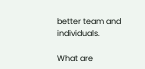better team and individuals.

What are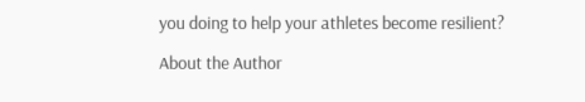you doing to help your athletes become resilient?

About the Author